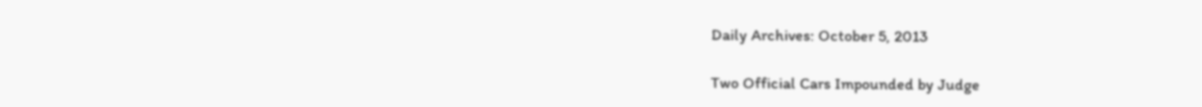Daily Archives: October 5, 2013

Two Official Cars Impounded by Judge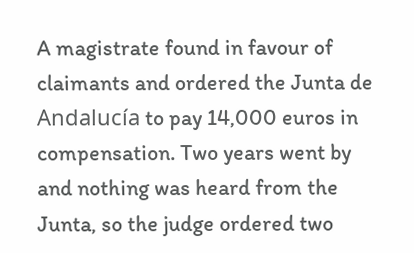A magistrate found in favour of claimants and ordered the Junta de Andalucía to pay 14,000 euros in compensation. Two years went by and nothing was heard from the Junta, so the judge ordered two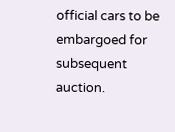official cars to be embargoed for subsequent auction.